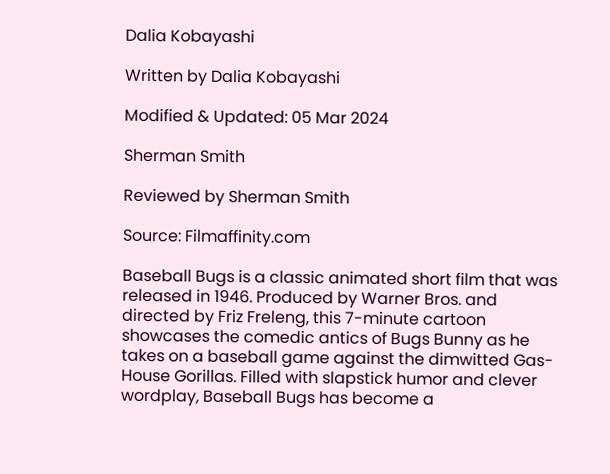Dalia Kobayashi

Written by Dalia Kobayashi

Modified & Updated: 05 Mar 2024

Sherman Smith

Reviewed by Sherman Smith

Source: Filmaffinity.com

Baseball Bugs is a classic animated short film that was released in 1946. Produced by Warner Bros. and directed by Friz Freleng, this 7-minute cartoon showcases the comedic antics of Bugs Bunny as he takes on a baseball game against the dimwitted Gas-House Gorillas. Filled with slapstick humor and clever wordplay, Baseball Bugs has become a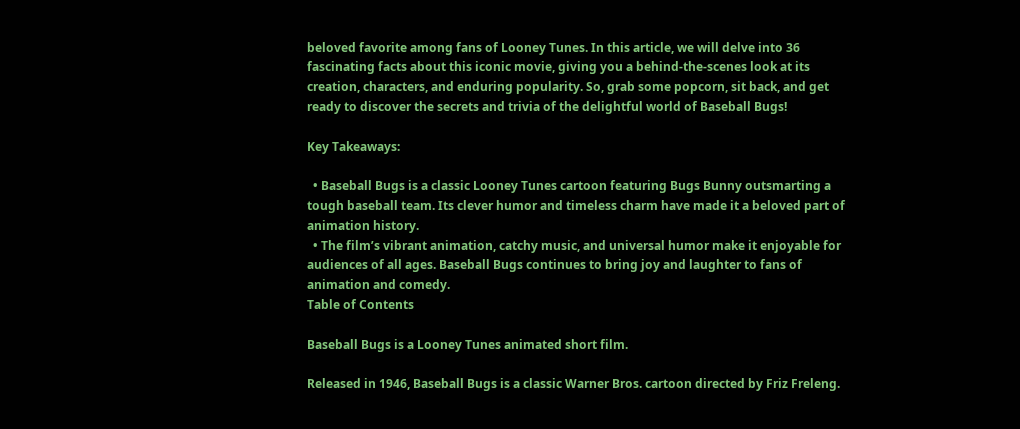beloved favorite among fans of Looney Tunes. In this article, we will delve into 36 fascinating facts about this iconic movie, giving you a behind-the-scenes look at its creation, characters, and enduring popularity. So, grab some popcorn, sit back, and get ready to discover the secrets and trivia of the delightful world of Baseball Bugs!

Key Takeaways:

  • Baseball Bugs is a classic Looney Tunes cartoon featuring Bugs Bunny outsmarting a tough baseball team. Its clever humor and timeless charm have made it a beloved part of animation history.
  • The film’s vibrant animation, catchy music, and universal humor make it enjoyable for audiences of all ages. Baseball Bugs continues to bring joy and laughter to fans of animation and comedy.
Table of Contents

Baseball Bugs is a Looney Tunes animated short film.

Released in 1946, Baseball Bugs is a classic Warner Bros. cartoon directed by Friz Freleng.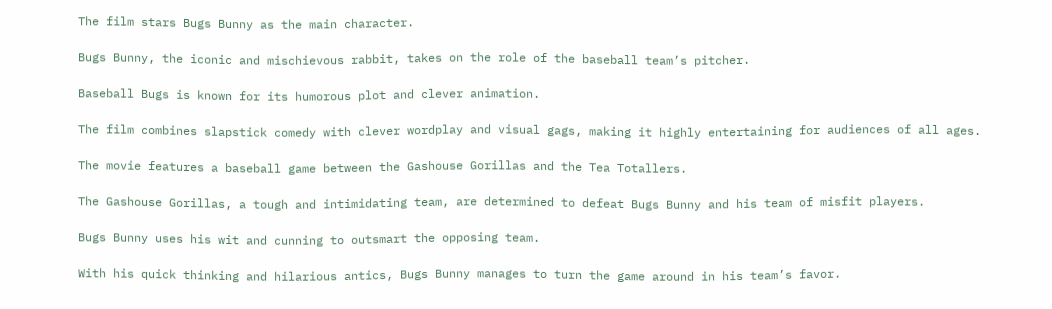The film stars Bugs Bunny as the main character.

Bugs Bunny, the iconic and mischievous rabbit, takes on the role of the baseball team’s pitcher.

Baseball Bugs is known for its humorous plot and clever animation.

The film combines slapstick comedy with clever wordplay and visual gags, making it highly entertaining for audiences of all ages.

The movie features a baseball game between the Gashouse Gorillas and the Tea Totallers.

The Gashouse Gorillas, a tough and intimidating team, are determined to defeat Bugs Bunny and his team of misfit players.

Bugs Bunny uses his wit and cunning to outsmart the opposing team.

With his quick thinking and hilarious antics, Bugs Bunny manages to turn the game around in his team’s favor.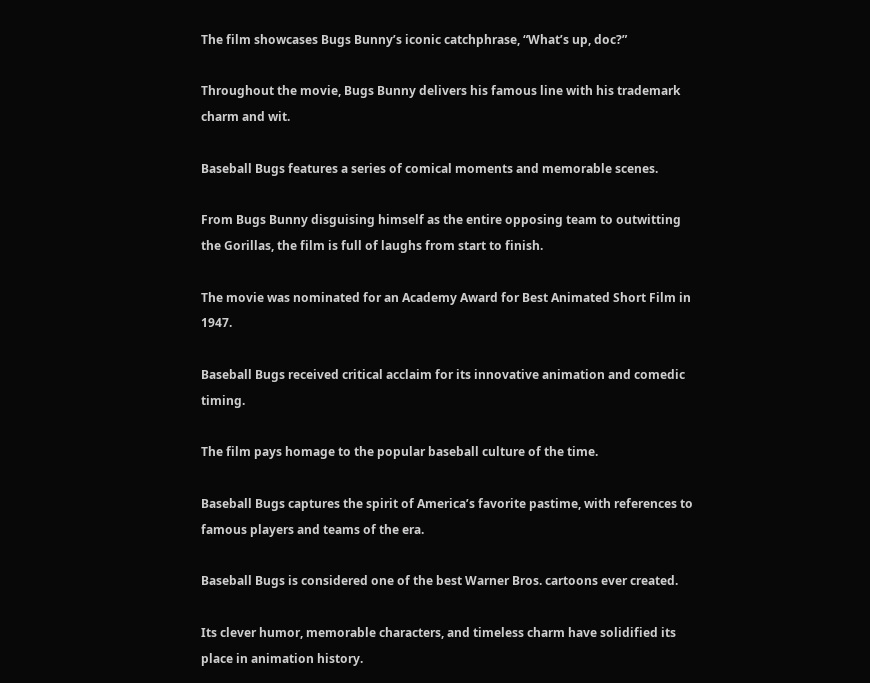The film showcases Bugs Bunny’s iconic catchphrase, “What’s up, doc?”

Throughout the movie, Bugs Bunny delivers his famous line with his trademark charm and wit.

Baseball Bugs features a series of comical moments and memorable scenes.

From Bugs Bunny disguising himself as the entire opposing team to outwitting the Gorillas, the film is full of laughs from start to finish.

The movie was nominated for an Academy Award for Best Animated Short Film in 1947.

Baseball Bugs received critical acclaim for its innovative animation and comedic timing.

The film pays homage to the popular baseball culture of the time.

Baseball Bugs captures the spirit of America’s favorite pastime, with references to famous players and teams of the era.

Baseball Bugs is considered one of the best Warner Bros. cartoons ever created.

Its clever humor, memorable characters, and timeless charm have solidified its place in animation history.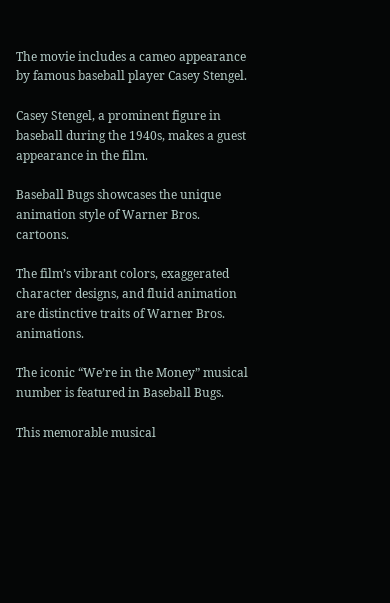The movie includes a cameo appearance by famous baseball player Casey Stengel.

Casey Stengel, a prominent figure in baseball during the 1940s, makes a guest appearance in the film.

Baseball Bugs showcases the unique animation style of Warner Bros. cartoons.

The film’s vibrant colors, exaggerated character designs, and fluid animation are distinctive traits of Warner Bros. animations.

The iconic “We’re in the Money” musical number is featured in Baseball Bugs.

This memorable musical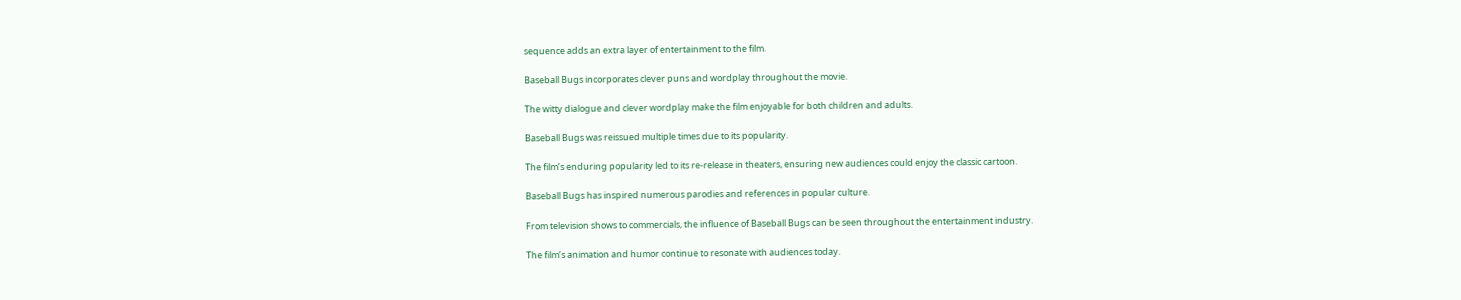sequence adds an extra layer of entertainment to the film.

Baseball Bugs incorporates clever puns and wordplay throughout the movie.

The witty dialogue and clever wordplay make the film enjoyable for both children and adults.

Baseball Bugs was reissued multiple times due to its popularity.

The film’s enduring popularity led to its re-release in theaters, ensuring new audiences could enjoy the classic cartoon.

Baseball Bugs has inspired numerous parodies and references in popular culture.

From television shows to commercials, the influence of Baseball Bugs can be seen throughout the entertainment industry.

The film’s animation and humor continue to resonate with audiences today.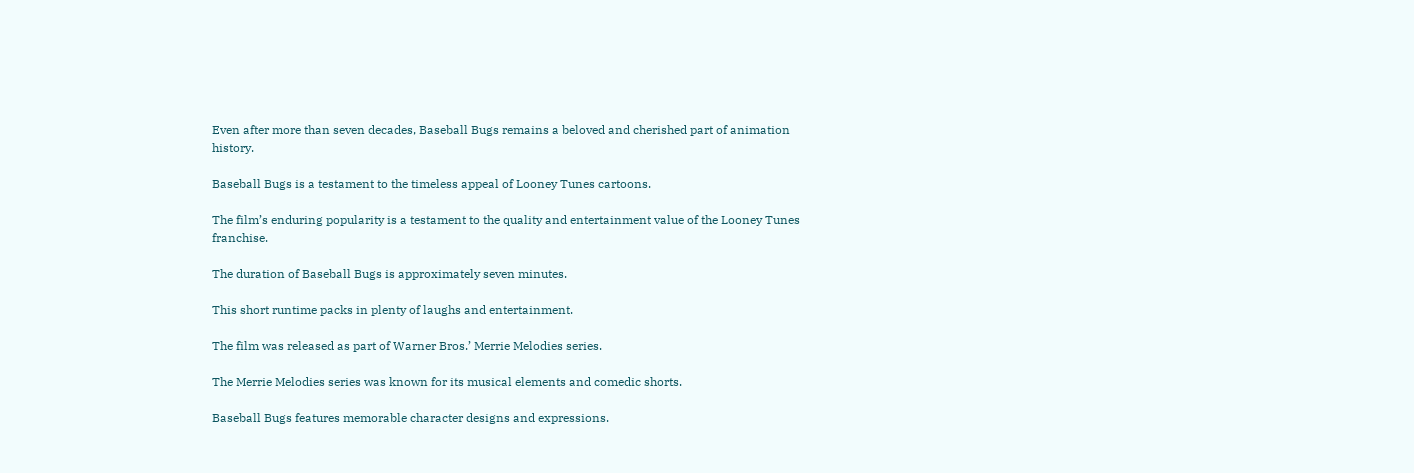Even after more than seven decades, Baseball Bugs remains a beloved and cherished part of animation history.

Baseball Bugs is a testament to the timeless appeal of Looney Tunes cartoons.

The film’s enduring popularity is a testament to the quality and entertainment value of the Looney Tunes franchise.

The duration of Baseball Bugs is approximately seven minutes.

This short runtime packs in plenty of laughs and entertainment.

The film was released as part of Warner Bros.’ Merrie Melodies series.

The Merrie Melodies series was known for its musical elements and comedic shorts.

Baseball Bugs features memorable character designs and expressions.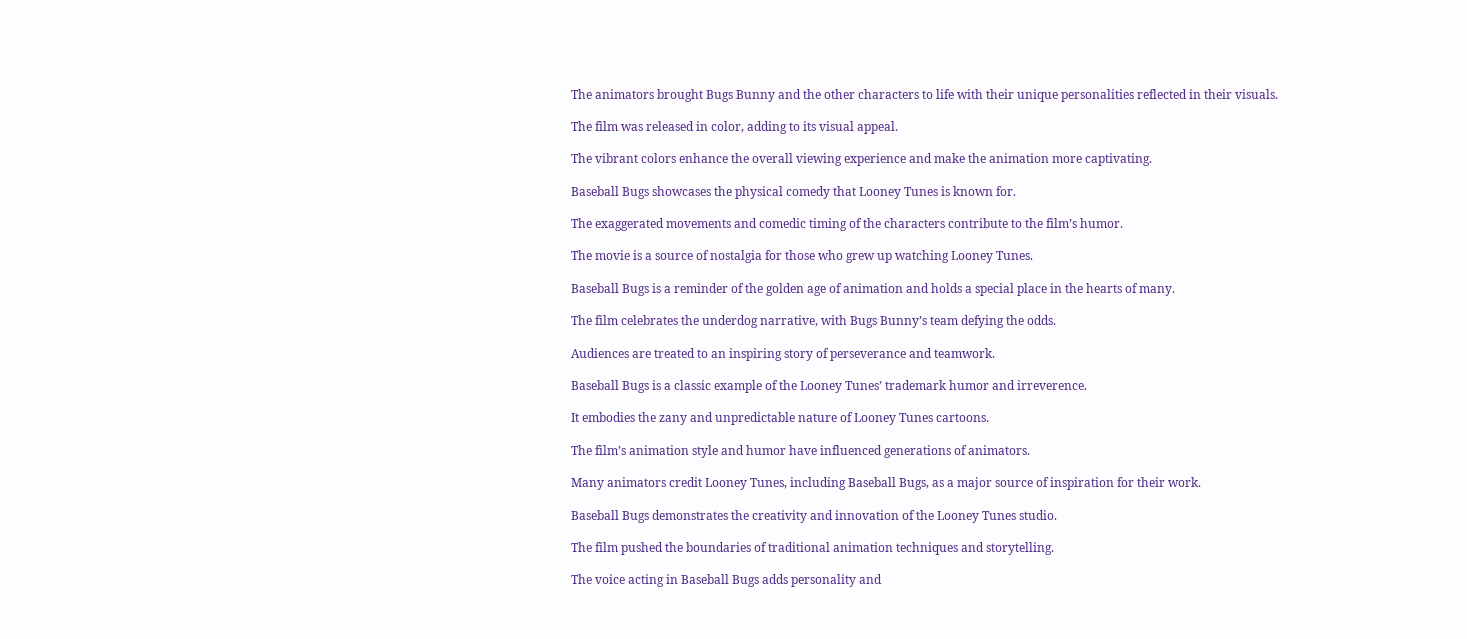The animators brought Bugs Bunny and the other characters to life with their unique personalities reflected in their visuals.

The film was released in color, adding to its visual appeal.

The vibrant colors enhance the overall viewing experience and make the animation more captivating.

Baseball Bugs showcases the physical comedy that Looney Tunes is known for.

The exaggerated movements and comedic timing of the characters contribute to the film’s humor.

The movie is a source of nostalgia for those who grew up watching Looney Tunes.

Baseball Bugs is a reminder of the golden age of animation and holds a special place in the hearts of many.

The film celebrates the underdog narrative, with Bugs Bunny’s team defying the odds.

Audiences are treated to an inspiring story of perseverance and teamwork.

Baseball Bugs is a classic example of the Looney Tunes’ trademark humor and irreverence.

It embodies the zany and unpredictable nature of Looney Tunes cartoons.

The film’s animation style and humor have influenced generations of animators.

Many animators credit Looney Tunes, including Baseball Bugs, as a major source of inspiration for their work.

Baseball Bugs demonstrates the creativity and innovation of the Looney Tunes studio.

The film pushed the boundaries of traditional animation techniques and storytelling.

The voice acting in Baseball Bugs adds personality and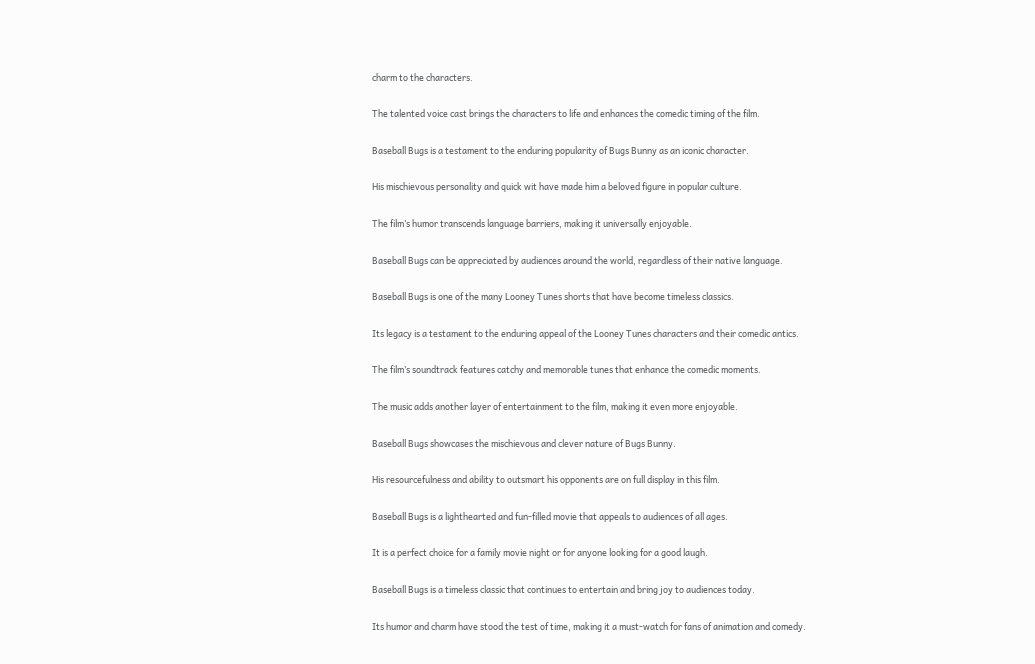charm to the characters.

The talented voice cast brings the characters to life and enhances the comedic timing of the film.

Baseball Bugs is a testament to the enduring popularity of Bugs Bunny as an iconic character.

His mischievous personality and quick wit have made him a beloved figure in popular culture.

The film’s humor transcends language barriers, making it universally enjoyable.

Baseball Bugs can be appreciated by audiences around the world, regardless of their native language.

Baseball Bugs is one of the many Looney Tunes shorts that have become timeless classics.

Its legacy is a testament to the enduring appeal of the Looney Tunes characters and their comedic antics.

The film’s soundtrack features catchy and memorable tunes that enhance the comedic moments.

The music adds another layer of entertainment to the film, making it even more enjoyable.

Baseball Bugs showcases the mischievous and clever nature of Bugs Bunny.

His resourcefulness and ability to outsmart his opponents are on full display in this film.

Baseball Bugs is a lighthearted and fun-filled movie that appeals to audiences of all ages.

It is a perfect choice for a family movie night or for anyone looking for a good laugh.

Baseball Bugs is a timeless classic that continues to entertain and bring joy to audiences today.

Its humor and charm have stood the test of time, making it a must-watch for fans of animation and comedy.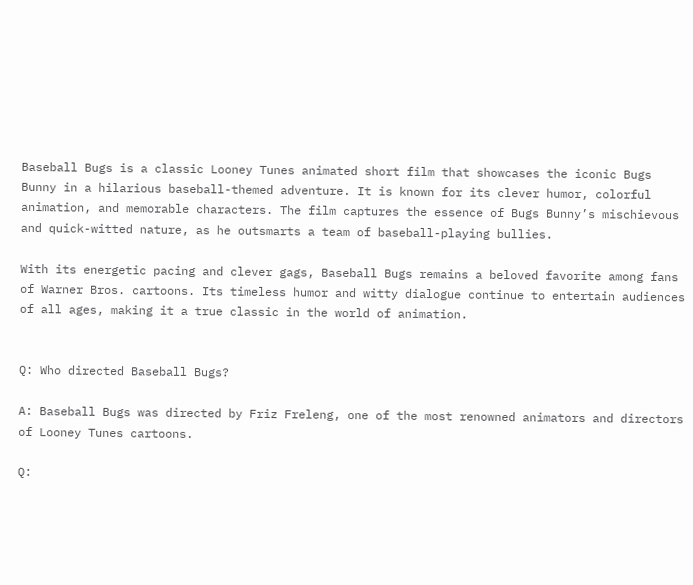Baseball Bugs is a classic Looney Tunes animated short film that showcases the iconic Bugs Bunny in a hilarious baseball-themed adventure. It is known for its clever humor, colorful animation, and memorable characters. The film captures the essence of Bugs Bunny’s mischievous and quick-witted nature, as he outsmarts a team of baseball-playing bullies.

With its energetic pacing and clever gags, Baseball Bugs remains a beloved favorite among fans of Warner Bros. cartoons. Its timeless humor and witty dialogue continue to entertain audiences of all ages, making it a true classic in the world of animation.


Q: Who directed Baseball Bugs?

A: Baseball Bugs was directed by Friz Freleng, one of the most renowned animators and directors of Looney Tunes cartoons.

Q: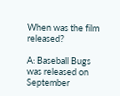When was the film released?

A: Baseball Bugs was released on September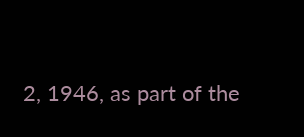2, 1946, as part of the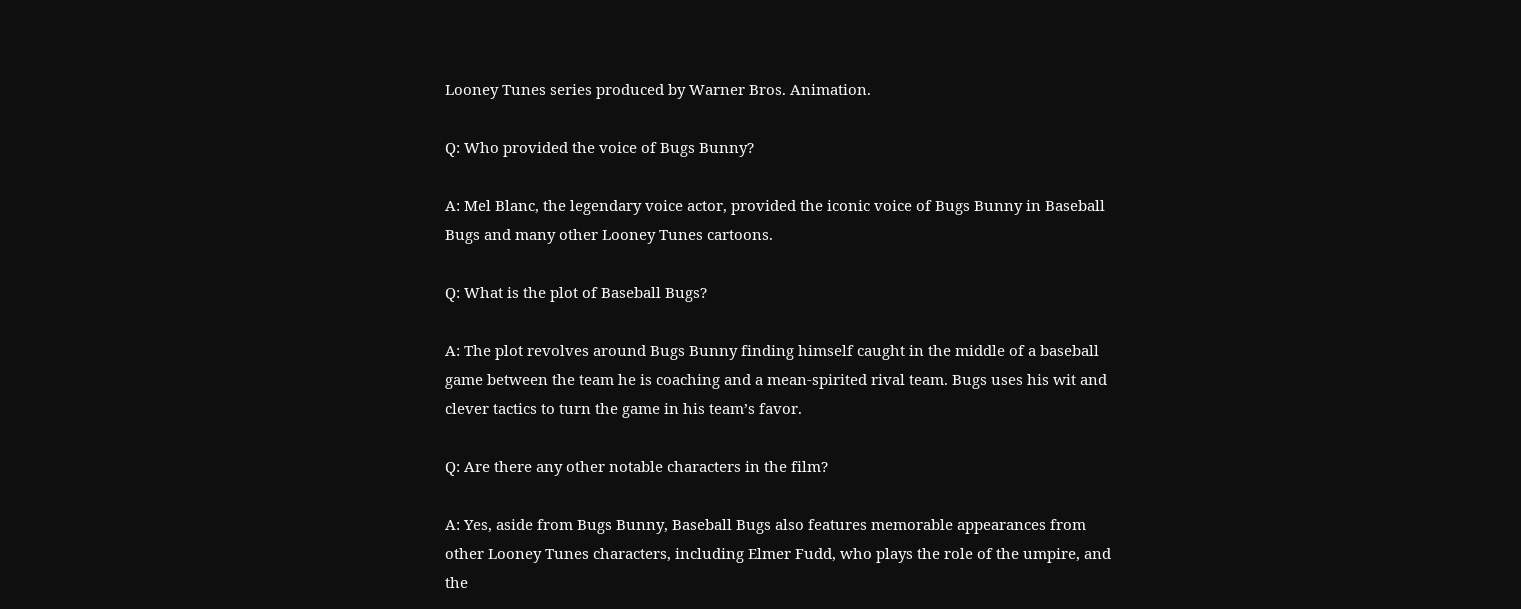Looney Tunes series produced by Warner Bros. Animation.

Q: Who provided the voice of Bugs Bunny?

A: Mel Blanc, the legendary voice actor, provided the iconic voice of Bugs Bunny in Baseball Bugs and many other Looney Tunes cartoons.

Q: What is the plot of Baseball Bugs?

A: The plot revolves around Bugs Bunny finding himself caught in the middle of a baseball game between the team he is coaching and a mean-spirited rival team. Bugs uses his wit and clever tactics to turn the game in his team’s favor.

Q: Are there any other notable characters in the film?

A: Yes, aside from Bugs Bunny, Baseball Bugs also features memorable appearances from other Looney Tunes characters, including Elmer Fudd, who plays the role of the umpire, and the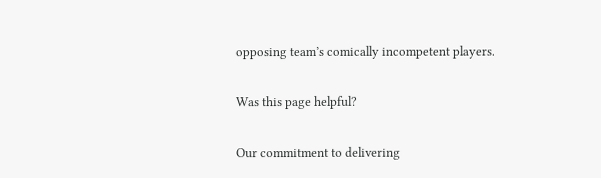opposing team’s comically incompetent players.

Was this page helpful?

Our commitment to delivering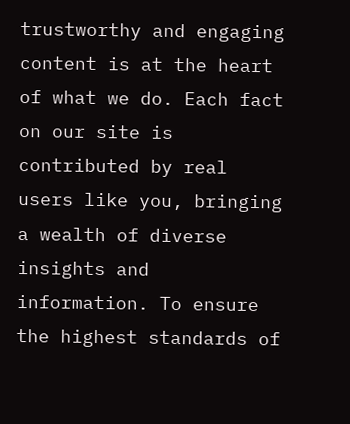trustworthy and engaging content is at the heart of what we do. Each fact on our site is contributed by real users like you, bringing a wealth of diverse insights and information. To ensure the highest standards of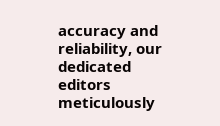accuracy and reliability, our dedicated editors meticulously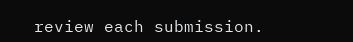review each submission.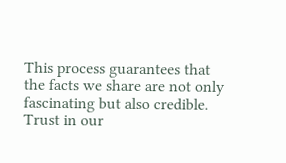This process guarantees that the facts we share are not only fascinating but also credible. Trust in our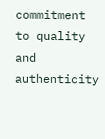commitment to quality and authenticity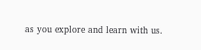as you explore and learn with us.